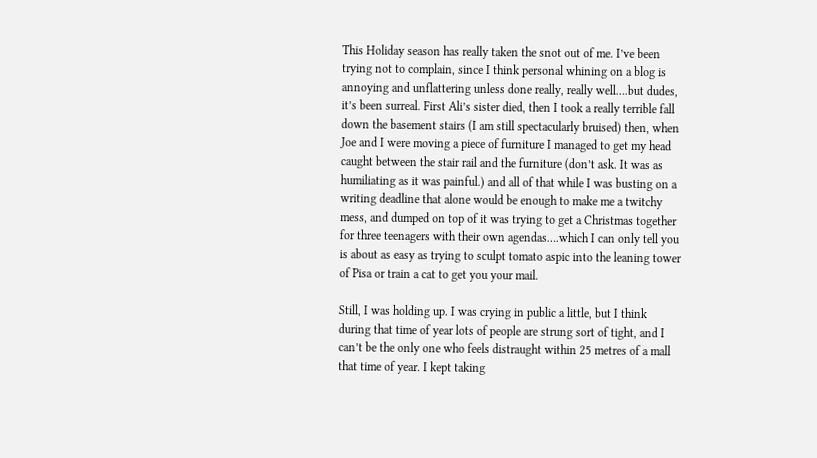This Holiday season has really taken the snot out of me. I’ve been trying not to complain, since I think personal whining on a blog is annoying and unflattering unless done really, really well….but dudes, it’s been surreal. First Ali’s sister died, then I took a really terrible fall down the basement stairs (I am still spectacularly bruised) then, when Joe and I were moving a piece of furniture I managed to get my head caught between the stair rail and the furniture (don’t ask. It was as humiliating as it was painful.) and all of that while I was busting on a writing deadline that alone would be enough to make me a twitchy mess, and dumped on top of it was trying to get a Christmas together for three teenagers with their own agendas….which I can only tell you is about as easy as trying to sculpt tomato aspic into the leaning tower of Pisa or train a cat to get you your mail.

Still, I was holding up. I was crying in public a little, but I think during that time of year lots of people are strung sort of tight, and I can’t be the only one who feels distraught within 25 metres of a mall that time of year. I kept taking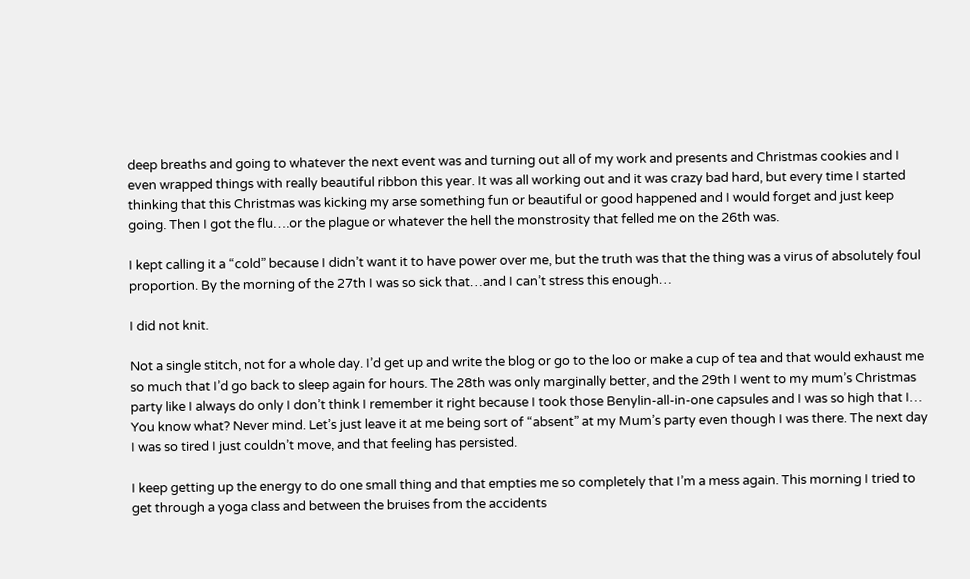deep breaths and going to whatever the next event was and turning out all of my work and presents and Christmas cookies and I even wrapped things with really beautiful ribbon this year. It was all working out and it was crazy bad hard, but every time I started thinking that this Christmas was kicking my arse something fun or beautiful or good happened and I would forget and just keep going. Then I got the flu….or the plague or whatever the hell the monstrosity that felled me on the 26th was.

I kept calling it a “cold” because I didn’t want it to have power over me, but the truth was that the thing was a virus of absolutely foul proportion. By the morning of the 27th I was so sick that…and I can’t stress this enough…

I did not knit.

Not a single stitch, not for a whole day. I’d get up and write the blog or go to the loo or make a cup of tea and that would exhaust me so much that I’d go back to sleep again for hours. The 28th was only marginally better, and the 29th I went to my mum’s Christmas party like I always do only I don’t think I remember it right because I took those Benylin-all-in-one capsules and I was so high that I… You know what? Never mind. Let’s just leave it at me being sort of “absent” at my Mum’s party even though I was there. The next day I was so tired I just couldn’t move, and that feeling has persisted.

I keep getting up the energy to do one small thing and that empties me so completely that I’m a mess again. This morning I tried to get through a yoga class and between the bruises from the accidents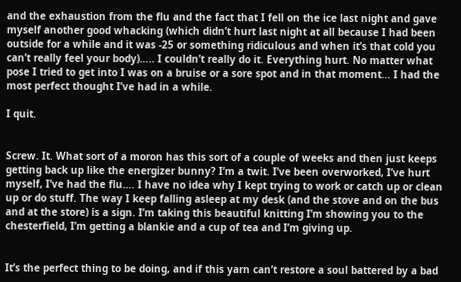and the exhaustion from the flu and the fact that I fell on the ice last night and gave myself another good whacking (which didn’t hurt last night at all because I had been outside for a while and it was -25 or something ridiculous and when it’s that cold you can’t really feel your body)….. I couldn’t really do it. Everything hurt. No matter what pose I tried to get into I was on a bruise or a sore spot and in that moment… I had the most perfect thought I’ve had in a while.

I quit.


Screw. It. What sort of a moron has this sort of a couple of weeks and then just keeps getting back up like the energizer bunny? I’m a twit. I’ve been overworked, I’ve hurt myself, I’ve had the flu…. I have no idea why I kept trying to work or catch up or clean up or do stuff. The way I keep falling asleep at my desk (and the stove and on the bus and at the store) is a sign. I’m taking this beautiful knitting I’m showing you to the chesterfield, I’m getting a blankie and a cup of tea and I’m giving up.


It’s the perfect thing to be doing, and if this yarn can’t restore a soul battered by a bad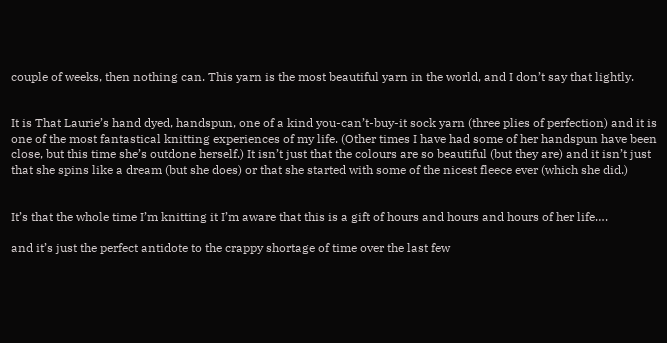couple of weeks, then nothing can. This yarn is the most beautiful yarn in the world, and I don’t say that lightly.


It is That Laurie’s hand dyed, handspun, one of a kind you-can’t-buy-it sock yarn (three plies of perfection) and it is one of the most fantastical knitting experiences of my life. (Other times I have had some of her handspun have been close, but this time she’s outdone herself.) It isn’t just that the colours are so beautiful (but they are) and it isn’t just that she spins like a dream (but she does) or that she started with some of the nicest fleece ever (which she did.)


It’s that the whole time I’m knitting it I’m aware that this is a gift of hours and hours and hours of her life….

and it’s just the perfect antidote to the crappy shortage of time over the last few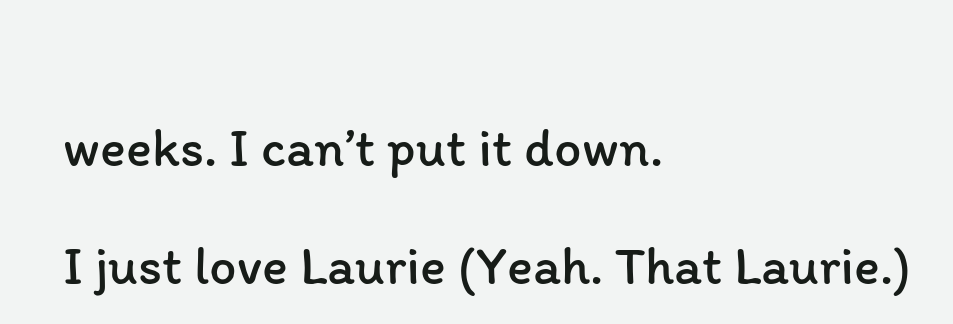weeks. I can’t put it down.

I just love Laurie (Yeah. That Laurie.)